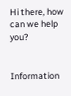Hi there, how can we help you?


Information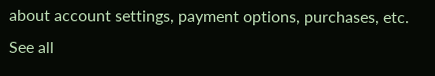about account settings, payment options, purchases, etc.
See all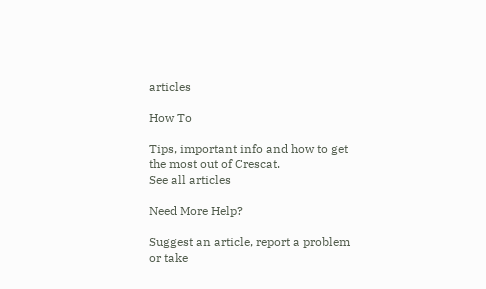articles

How To

Tips, important info and how to get the most out of Crescat.
See all articles

Need More Help?

Suggest an article, report a problem or take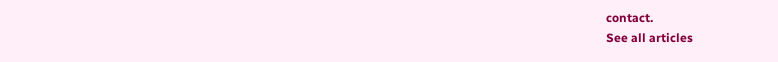contact.
See all articles